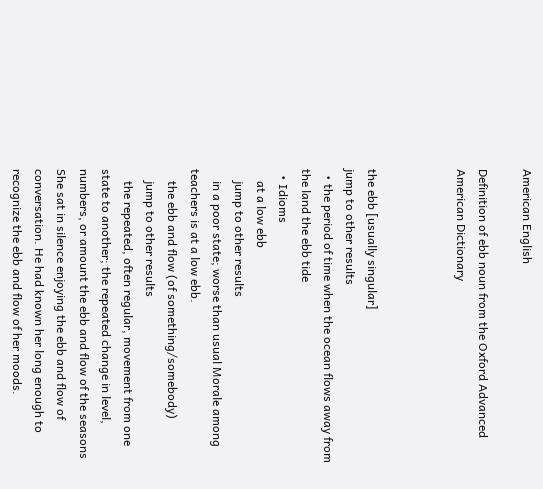American English

Definition of ebb noun from the Oxford Advanced American Dictionary



the ebb [usually singular]
jump to other results
  • the period of time when the ocean flows away from the land the ebb tide
  • Idioms
    at a low ebb
    jump to other results
    in a poor state; worse than usual Morale among teachers is at a low ebb.
    the ebb and flow (of something/somebody)
    jump to other results
    the repeated, often regular, movement from one state to another; the repeated change in level, numbers, or amount the ebb and flow of the seasons She sat in silence enjoying the ebb and flow of conversation. He had known her long enough to recognize the ebb and flow of her moods.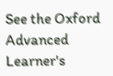See the Oxford Advanced Learner's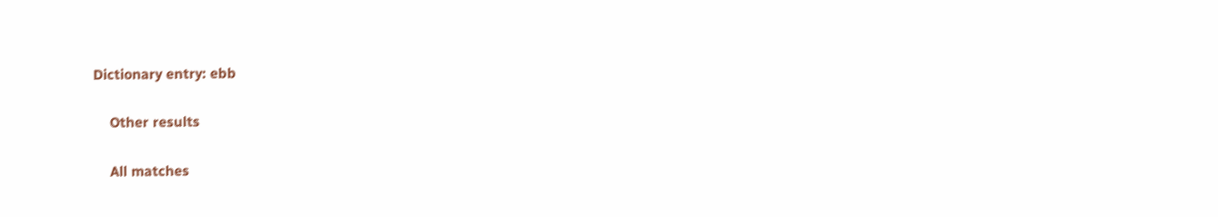Dictionary entry: ebb

    Other results

    All matches